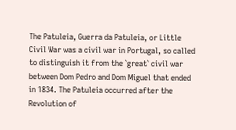The Patuleia, Guerra da Patuleia, or Little Civil War was a civil war in Portugal, so called to distinguish it from the `great` civil war between Dom Pedro and Dom Miguel that ended in 1834. The Patuleia occurred after the Revolution of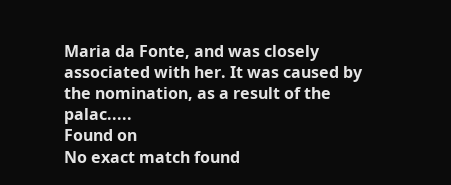Maria da Fonte, and was closely associated with her. It was caused by the nomination, as a result of the palac.....
Found on
No exact match found